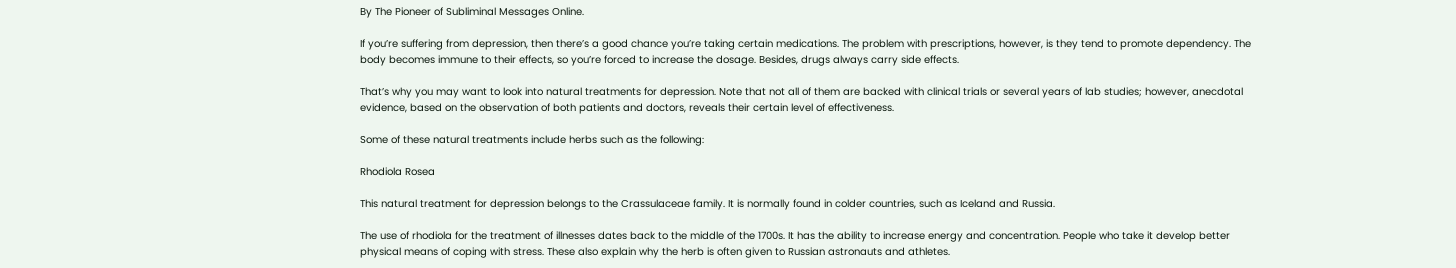By The Pioneer of Subliminal Messages Online.

If you’re suffering from depression, then there’s a good chance you’re taking certain medications. The problem with prescriptions, however, is they tend to promote dependency. The body becomes immune to their effects, so you’re forced to increase the dosage. Besides, drugs always carry side effects.

That’s why you may want to look into natural treatments for depression. Note that not all of them are backed with clinical trials or several years of lab studies; however, anecdotal evidence, based on the observation of both patients and doctors, reveals their certain level of effectiveness.

Some of these natural treatments include herbs such as the following:

Rhodiola Rosea

This natural treatment for depression belongs to the Crassulaceae family. It is normally found in colder countries, such as Iceland and Russia.

The use of rhodiola for the treatment of illnesses dates back to the middle of the 1700s. It has the ability to increase energy and concentration. People who take it develop better physical means of coping with stress. These also explain why the herb is often given to Russian astronauts and athletes.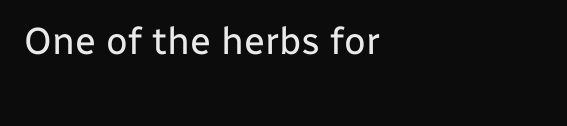One of the herbs for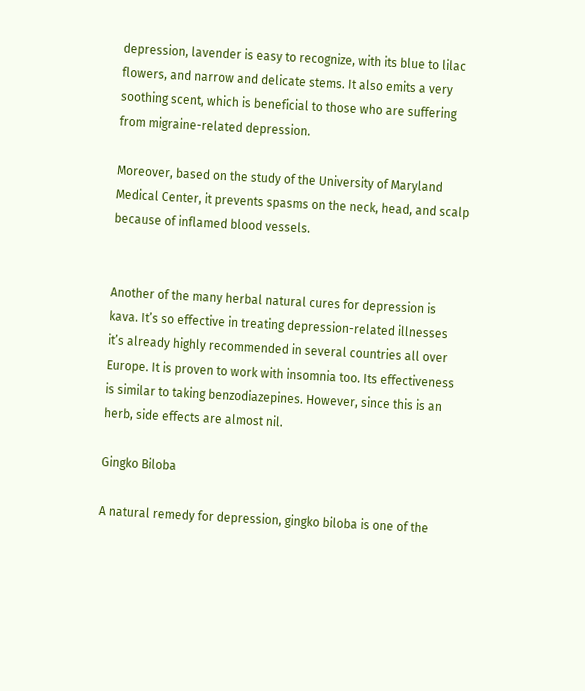depression, lavender is easy to recognize, with its blue to lilac flowers, and narrow and delicate stems. It also emits a very soothing scent, which is beneficial to those who are suffering from migraine-related depression.

Moreover, based on the study of the University of Maryland Medical Center, it prevents spasms on the neck, head, and scalp because of inflamed blood vessels.


Another of the many herbal natural cures for depression is kava. It’s so effective in treating depression-related illnesses it’s already highly recommended in several countries all over Europe. It is proven to work with insomnia too. Its effectiveness is similar to taking benzodiazepines. However, since this is an herb, side effects are almost nil.

Gingko Biloba

A natural remedy for depression, gingko biloba is one of the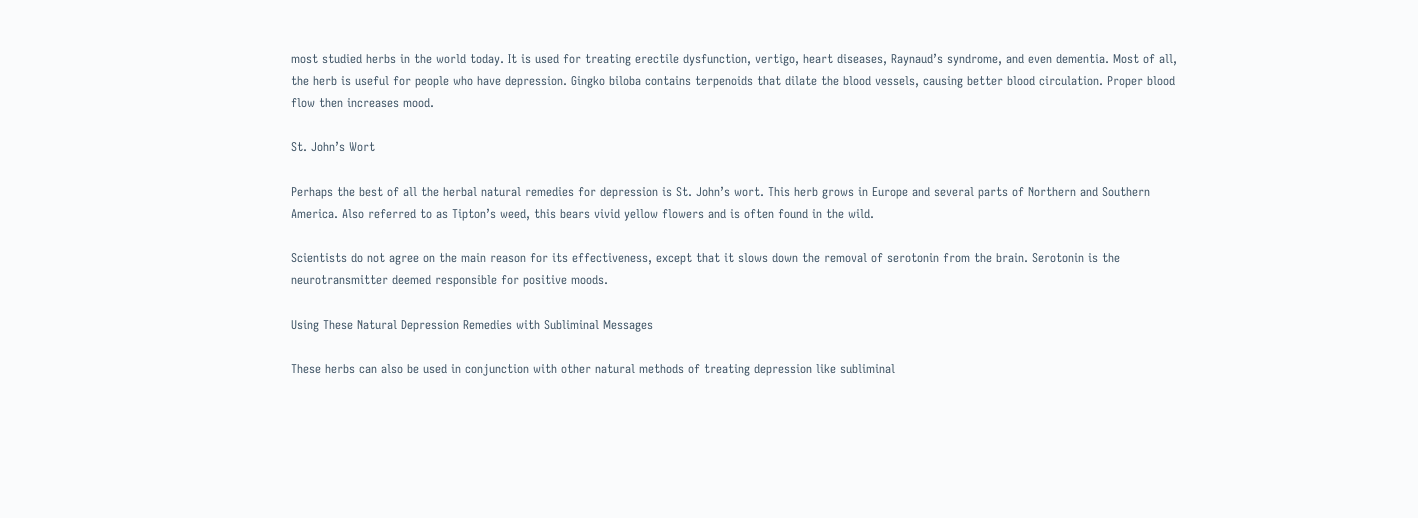most studied herbs in the world today. It is used for treating erectile dysfunction, vertigo, heart diseases, Raynaud’s syndrome, and even dementia. Most of all, the herb is useful for people who have depression. Gingko biloba contains terpenoids that dilate the blood vessels, causing better blood circulation. Proper blood flow then increases mood.

St. John’s Wort

Perhaps the best of all the herbal natural remedies for depression is St. John’s wort. This herb grows in Europe and several parts of Northern and Southern America. Also referred to as Tipton’s weed, this bears vivid yellow flowers and is often found in the wild.

Scientists do not agree on the main reason for its effectiveness, except that it slows down the removal of serotonin from the brain. Serotonin is the neurotransmitter deemed responsible for positive moods.

Using These Natural Depression Remedies with Subliminal Messages

These herbs can also be used in conjunction with other natural methods of treating depression like subliminal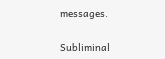messages.

Subliminal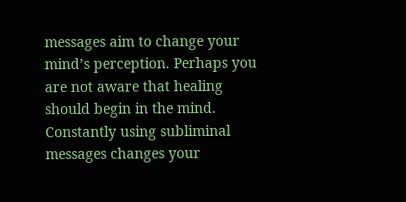messages aim to change your mind’s perception. Perhaps you are not aware that healing should begin in the mind. Constantly using subliminal messages changes your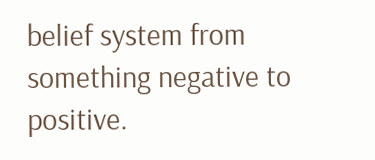belief system from something negative to positive.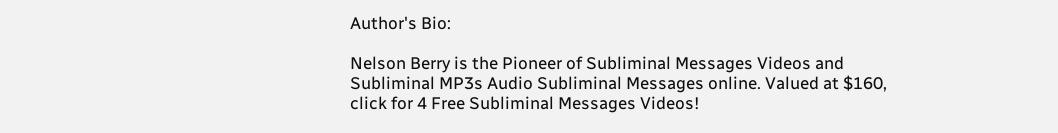Author's Bio:

Nelson Berry is the Pioneer of Subliminal Messages Videos and Subliminal MP3s Audio Subliminal Messages online. Valued at $160, click for 4 Free Subliminal Messages Videos!